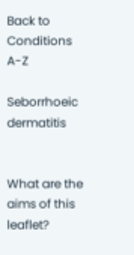Back to Conditions A-Z

Seborrhoeic dermatitis


What are the aims of this leaflet?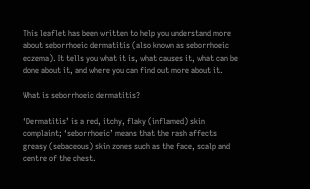This leaflet has been written to help you understand more about seborrhoeic dermatitis (also known as seborrhoeic eczema). It tells you what it is, what causes it, what can be done about it, and where you can find out more about it.

What is seborrhoeic dermatitis?

‘Dermatitis’ is a red, itchy, flaky (inflamed) skin complaint; ‘seborrhoeic’ means that the rash affects greasy (sebaceous) skin zones such as the face, scalp and centre of the chest.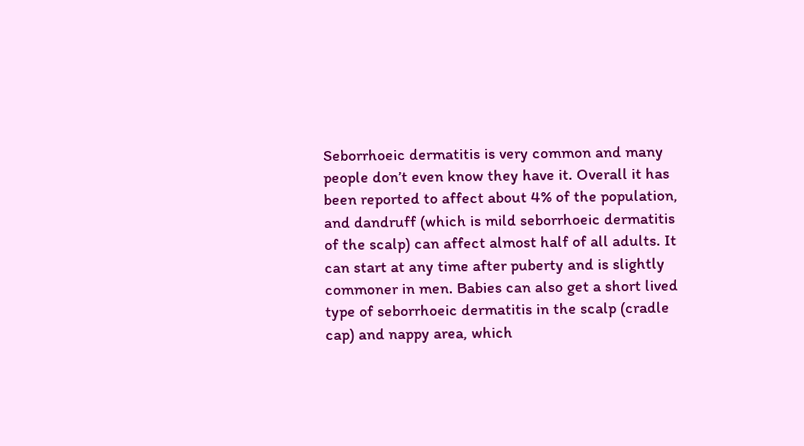Seborrhoeic dermatitis is very common and many people don’t even know they have it. Overall it has been reported to affect about 4% of the population, and dandruff (which is mild seborrhoeic dermatitis of the scalp) can affect almost half of all adults. It can start at any time after puberty and is slightly commoner in men. Babies can also get a short lived type of seborrhoeic dermatitis in the scalp (cradle cap) and nappy area, which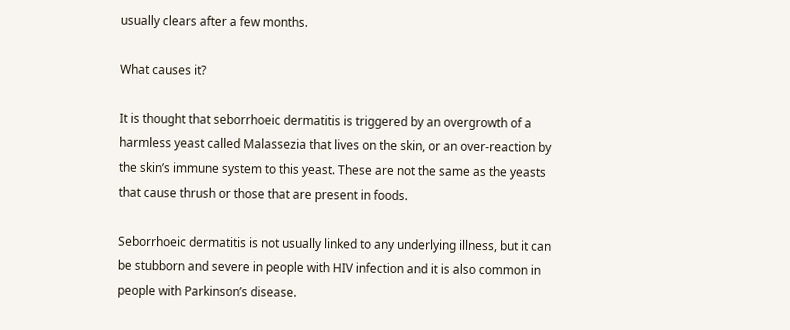usually clears after a few months.

What causes it?

It is thought that seborrhoeic dermatitis is triggered by an overgrowth of a harmless yeast called Malassezia that lives on the skin, or an over-reaction by the skin’s immune system to this yeast. These are not the same as the yeasts that cause thrush or those that are present in foods.

Seborrhoeic dermatitis is not usually linked to any underlying illness, but it can be stubborn and severe in people with HIV infection and it is also common in people with Parkinson’s disease.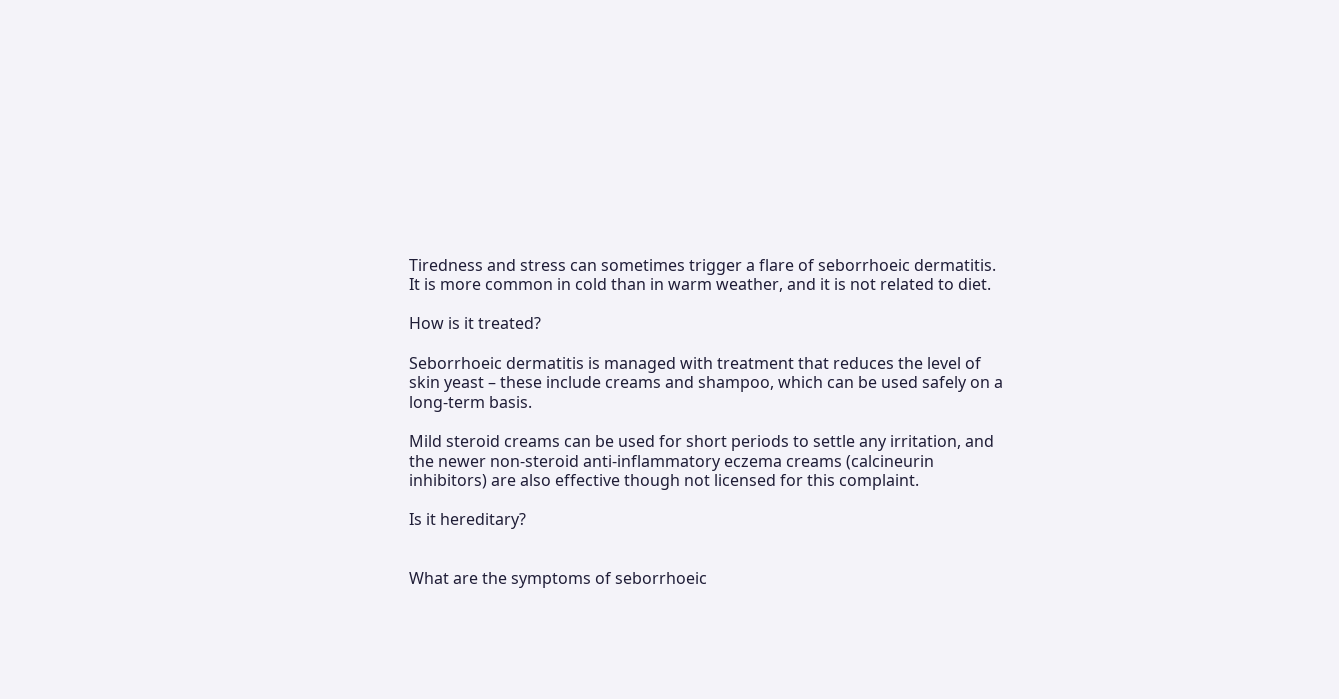Tiredness and stress can sometimes trigger a flare of seborrhoeic dermatitis. It is more common in cold than in warm weather, and it is not related to diet.

How is it treated?

Seborrhoeic dermatitis is managed with treatment that reduces the level of skin yeast – these include creams and shampoo, which can be used safely on a long-term basis.

Mild steroid creams can be used for short periods to settle any irritation, and the newer non-steroid anti-inflammatory eczema creams (calcineurin inhibitors) are also effective though not licensed for this complaint.

Is it hereditary?


What are the symptoms of seborrhoeic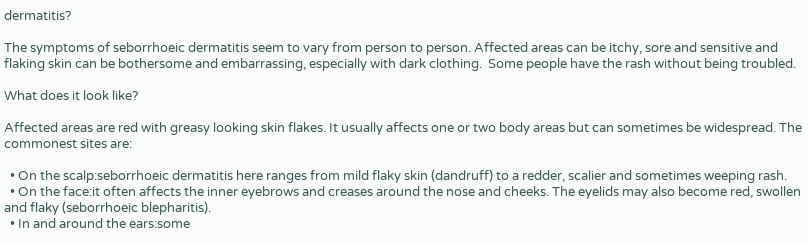dermatitis?

The symptoms of seborrhoeic dermatitis seem to vary from person to person. Affected areas can be itchy, sore and sensitive and flaking skin can be bothersome and embarrassing, especially with dark clothing.  Some people have the rash without being troubled.

What does it look like?

Affected areas are red with greasy looking skin flakes. It usually affects one or two body areas but can sometimes be widespread. The commonest sites are:

  • On the scalp:seborrhoeic dermatitis here ranges from mild flaky skin (dandruff) to a redder, scalier and sometimes weeping rash.
  • On the face:it often affects the inner eyebrows and creases around the nose and cheeks. The eyelids may also become red, swollen and flaky (seborrhoeic blepharitis).
  • In and around the ears:some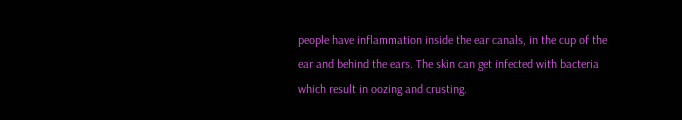people have inflammation inside the ear canals, in the cup of the ear and behind the ears. The skin can get infected with bacteria which result in oozing and crusting.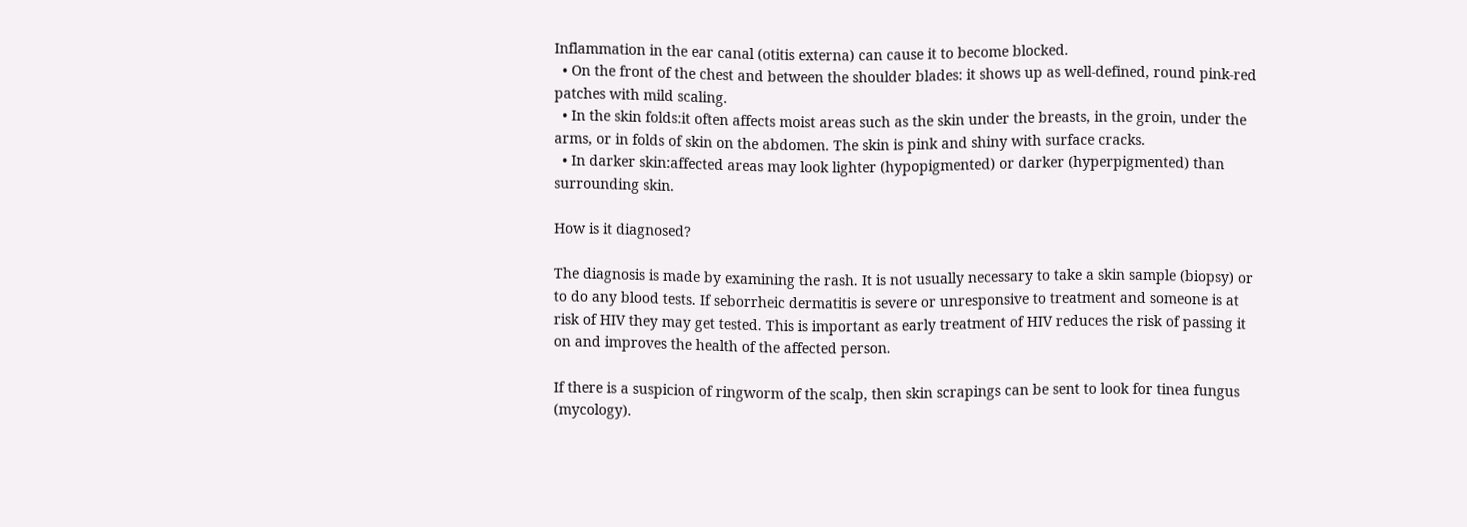Inflammation in the ear canal (otitis externa) can cause it to become blocked.
  • On the front of the chest and between the shoulder blades: it shows up as well-defined, round pink-red patches with mild scaling.
  • In the skin folds:it often affects moist areas such as the skin under the breasts, in the groin, under the arms, or in folds of skin on the abdomen. The skin is pink and shiny with surface cracks.
  • In darker skin:affected areas may look lighter (hypopigmented) or darker (hyperpigmented) than surrounding skin.

How is it diagnosed?

The diagnosis is made by examining the rash. It is not usually necessary to take a skin sample (biopsy) or to do any blood tests. If seborrheic dermatitis is severe or unresponsive to treatment and someone is at risk of HIV they may get tested. This is important as early treatment of HIV reduces the risk of passing it on and improves the health of the affected person.

If there is a suspicion of ringworm of the scalp, then skin scrapings can be sent to look for tinea fungus (mycology).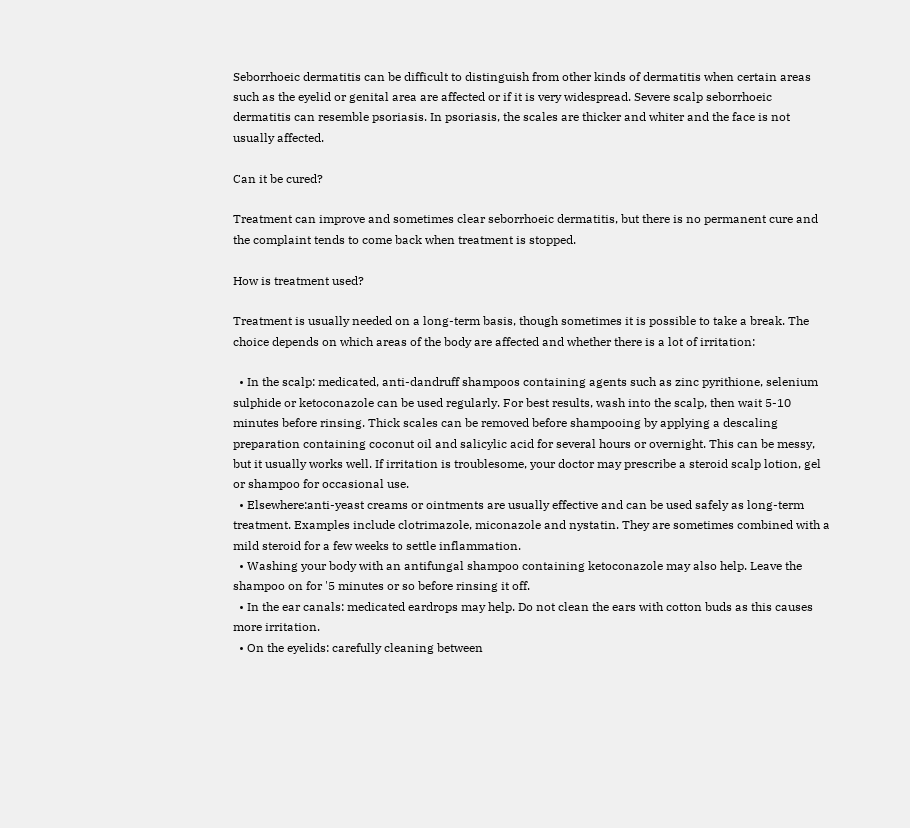Seborrhoeic dermatitis can be difficult to distinguish from other kinds of dermatitis when certain areas such as the eyelid or genital area are affected or if it is very widespread. Severe scalp seborrhoeic dermatitis can resemble psoriasis. In psoriasis, the scales are thicker and whiter and the face is not usually affected.

Can it be cured?

Treatment can improve and sometimes clear seborrhoeic dermatitis, but there is no permanent cure and the complaint tends to come back when treatment is stopped.

How is treatment used?

Treatment is usually needed on a long-term basis, though sometimes it is possible to take a break. The choice depends on which areas of the body are affected and whether there is a lot of irritation:

  • In the scalp: medicated, anti-dandruff shampoos containing agents such as zinc pyrithione, selenium sulphide or ketoconazole can be used regularly. For best results, wash into the scalp, then wait 5-10 minutes before rinsing. Thick scales can be removed before shampooing by applying a descaling preparation containing coconut oil and salicylic acid for several hours or overnight. This can be messy, but it usually works well. If irritation is troublesome, your doctor may prescribe a steroid scalp lotion, gel or shampoo for occasional use.
  • Elsewhere:anti-yeast creams or ointments are usually effective and can be used safely as long-term treatment. Examples include clotrimazole, miconazole and nystatin. They are sometimes combined with a mild steroid for a few weeks to settle inflammation.
  • Washing your body with an antifungal shampoo containing ketoconazole may also help. Leave the shampoo on for '5 minutes or so before rinsing it off.
  • In the ear canals: medicated eardrops may help. Do not clean the ears with cotton buds as this causes more irritation.
  • On the eyelids: carefully cleaning between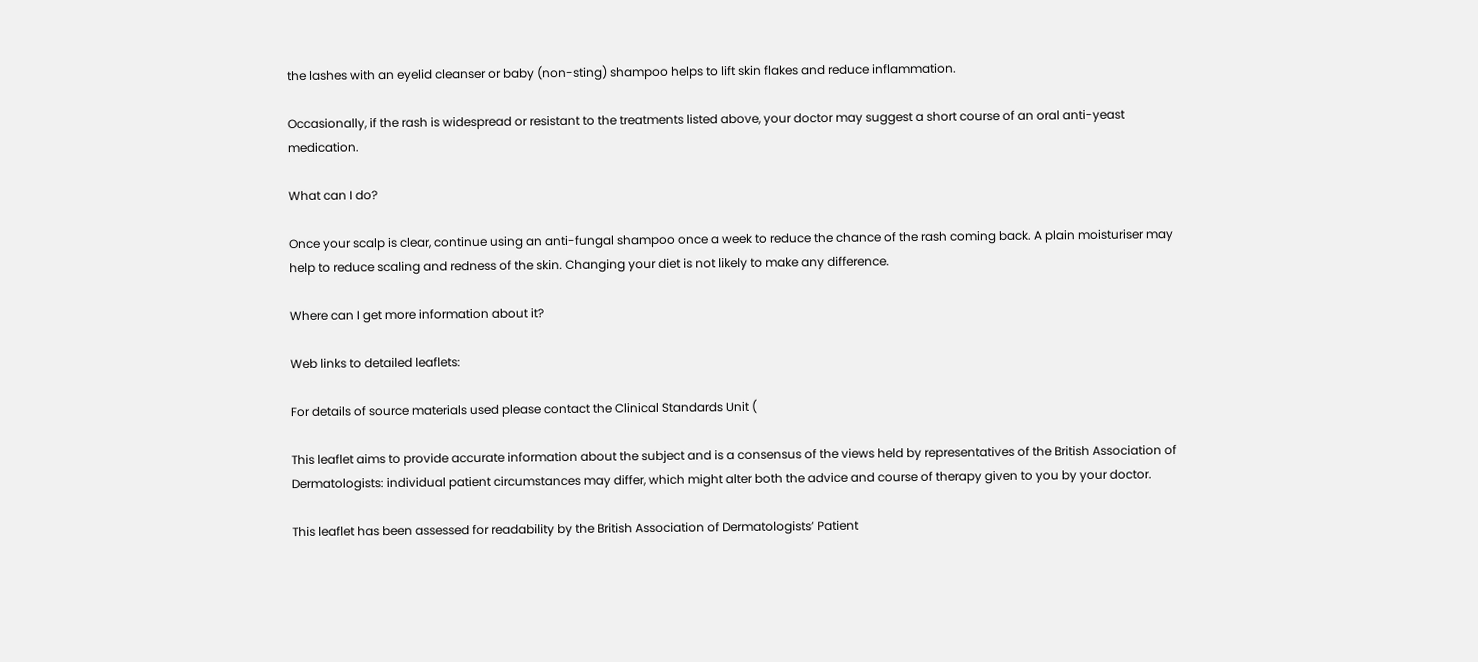the lashes with an eyelid cleanser or baby (non-sting) shampoo helps to lift skin flakes and reduce inflammation.

Occasionally, if the rash is widespread or resistant to the treatments listed above, your doctor may suggest a short course of an oral anti-yeast medication.

What can I do?

Once your scalp is clear, continue using an anti-fungal shampoo once a week to reduce the chance of the rash coming back. A plain moisturiser may help to reduce scaling and redness of the skin. Changing your diet is not likely to make any difference.

Where can I get more information about it?

Web links to detailed leaflets:

For details of source materials used please contact the Clinical Standards Unit (

This leaflet aims to provide accurate information about the subject and is a consensus of the views held by representatives of the British Association of Dermatologists: individual patient circumstances may differ, which might alter both the advice and course of therapy given to you by your doctor.

This leaflet has been assessed for readability by the British Association of Dermatologists’ Patient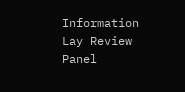Information Lay Review Panel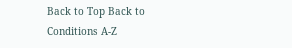Back to Top Back to Conditions A-Z